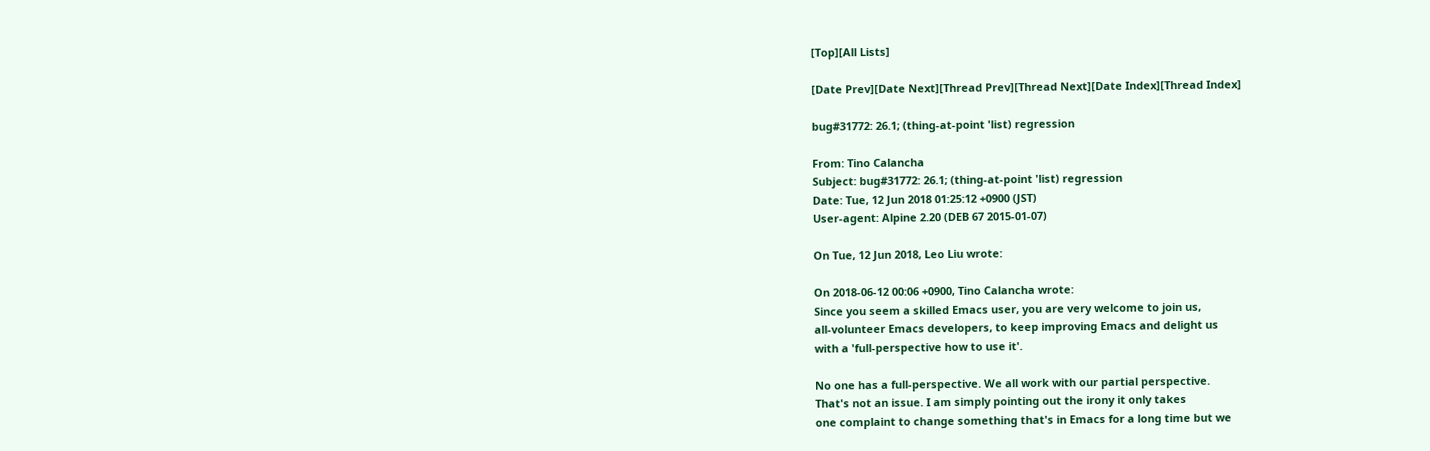[Top][All Lists]

[Date Prev][Date Next][Thread Prev][Thread Next][Date Index][Thread Index]

bug#31772: 26.1; (thing-at-point 'list) regression

From: Tino Calancha
Subject: bug#31772: 26.1; (thing-at-point 'list) regression
Date: Tue, 12 Jun 2018 01:25:12 +0900 (JST)
User-agent: Alpine 2.20 (DEB 67 2015-01-07)

On Tue, 12 Jun 2018, Leo Liu wrote:

On 2018-06-12 00:06 +0900, Tino Calancha wrote:
Since you seem a skilled Emacs user, you are very welcome to join us,
all-volunteer Emacs developers, to keep improving Emacs and delight us
with a 'full-perspective how to use it'.

No one has a full-perspective. We all work with our partial perspective.
That's not an issue. I am simply pointing out the irony it only takes
one complaint to change something that's in Emacs for a long time but we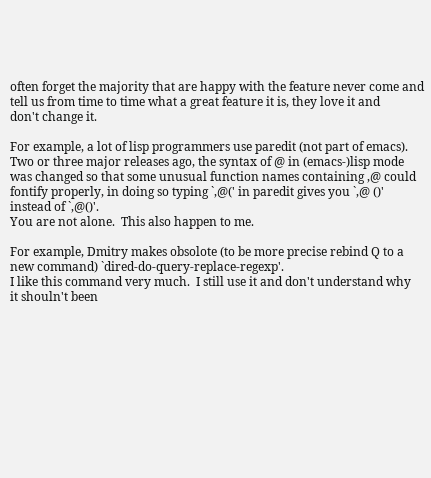often forget the majority that are happy with the feature never come and
tell us from time to time what a great feature it is, they love it and
don't change it.

For example, a lot of lisp programmers use paredit (not part of emacs).
Two or three major releases ago, the syntax of @ in (emacs-)lisp mode
was changed so that some unusual function names containing ,@ could
fontify properly, in doing so typing `,@(' in paredit gives you `,@ ()'
instead of `,@()'.
You are not alone.  This also happen to me.

For example, Dmitry makes obsolote (to be more precise rebind Q to a new command) `dired-do-query-replace-regexp'.
I like this command very much.  I still use it and don't understand why
it shouln't been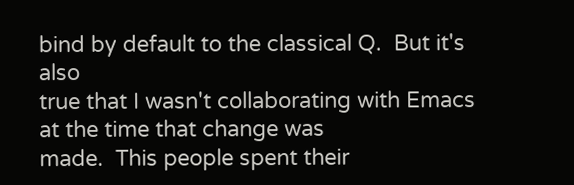bind by default to the classical Q.  But it's also
true that I wasn't collaborating with Emacs at the time that change was
made.  This people spent their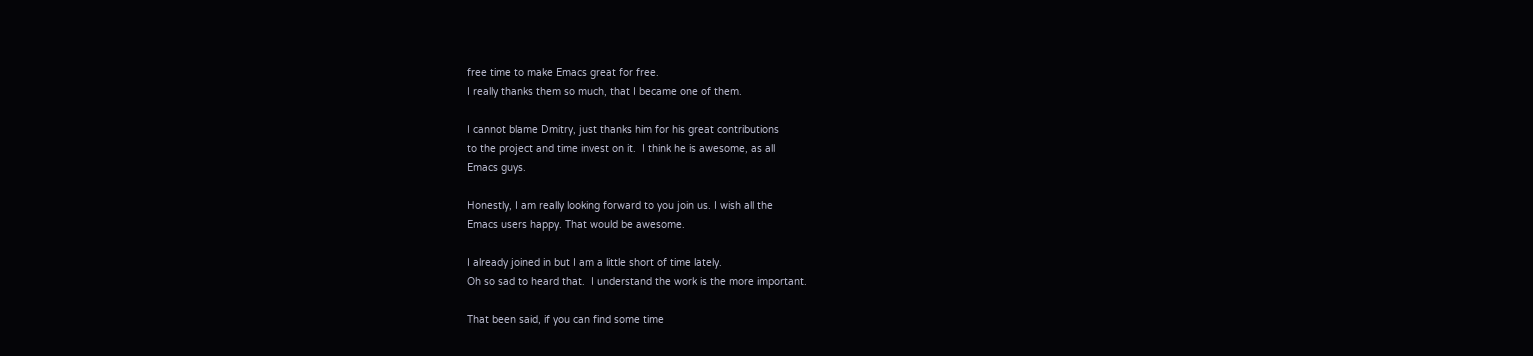free time to make Emacs great for free.
I really thanks them so much, that I became one of them.

I cannot blame Dmitry, just thanks him for his great contributions
to the project and time invest on it.  I think he is awesome, as all
Emacs guys.

Honestly, I am really looking forward to you join us. I wish all the
Emacs users happy. That would be awesome.

I already joined in but I am a little short of time lately.
Oh so sad to heard that.  I understand the work is the more important.

That been said, if you can find some time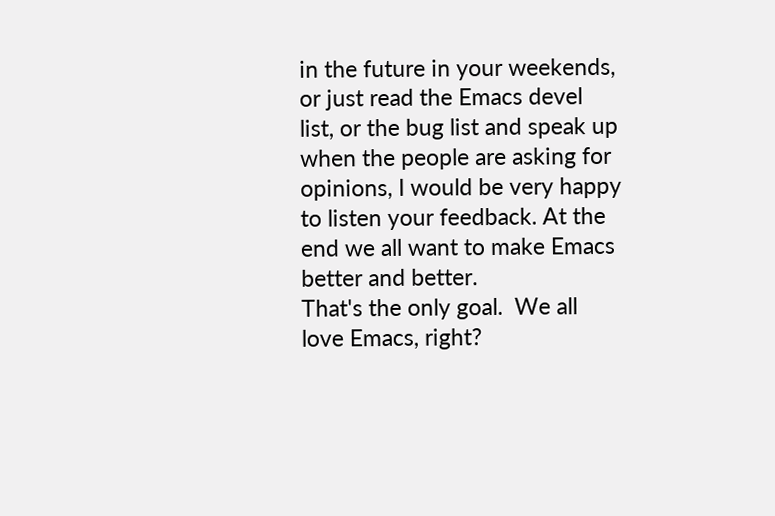in the future in your weekends,
or just read the Emacs devel list, or the bug list and speak up when the people are asking for opinions, I would be very happy to listen your feedback. At the end we all want to make Emacs better and better.
That's the only goal.  We all love Emacs, right?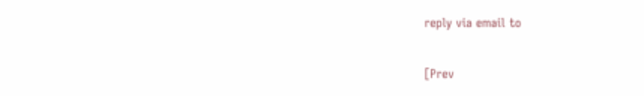reply via email to

[Prev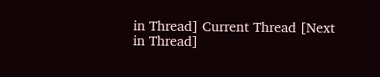in Thread] Current Thread [Next in Thread]